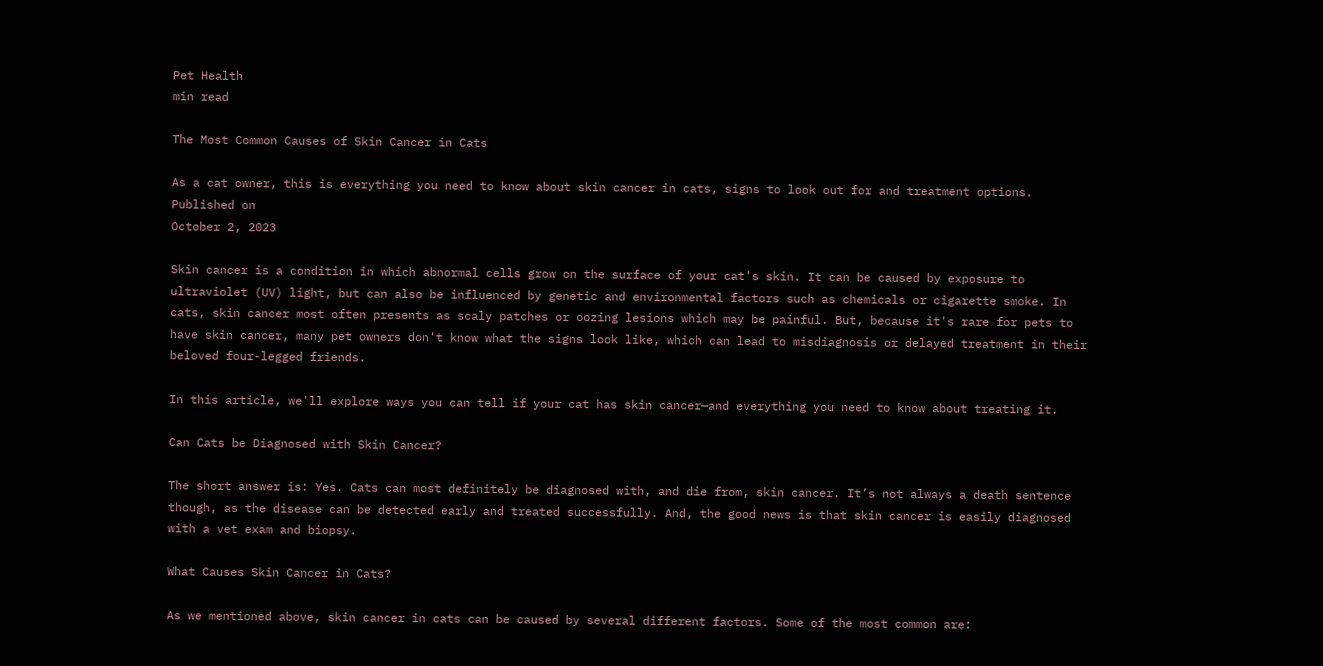Pet Health
min read

The Most Common Causes of Skin Cancer in Cats

As a cat owner, this is everything you need to know about skin cancer in cats, signs to look out for and treatment options.
Published on
October 2, 2023

Skin cancer is a condition in which abnormal cells grow on the surface of your cat's skin. It can be caused by exposure to ultraviolet (UV) light, but can also be influenced by genetic and environmental factors such as chemicals or cigarette smoke. In cats, skin cancer most often presents as scaly patches or oozing lesions which may be painful. But, because it's rare for pets to have skin cancer, many pet owners don't know what the signs look like, which can lead to misdiagnosis or delayed treatment in their beloved four-legged friends.

In this article, we'll explore ways you can tell if your cat has skin cancer—and everything you need to know about treating it.

Can Cats be Diagnosed with Skin Cancer?

The short answer is: Yes. Cats can most definitely be diagnosed with, and die from, skin cancer. It’s not always a death sentence though, as the disease can be detected early and treated successfully. And, the good news is that skin cancer is easily diagnosed with a vet exam and biopsy.

What Causes Skin Cancer in Cats?

As we mentioned above, skin cancer in cats can be caused by several different factors. Some of the most common are: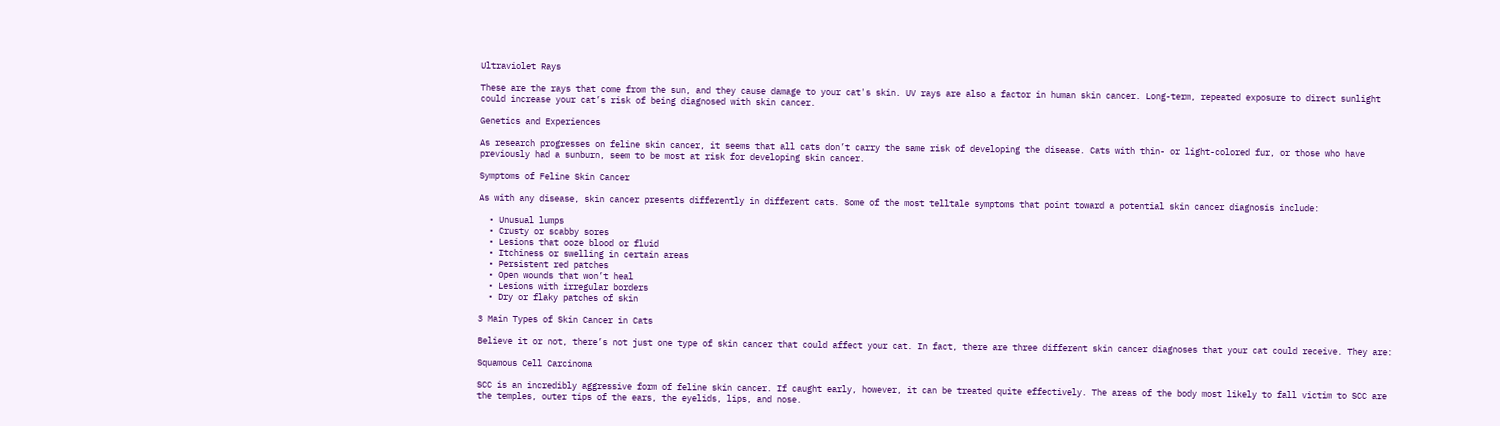Ultraviolet Rays

These are the rays that come from the sun, and they cause damage to your cat's skin. UV rays are also a factor in human skin cancer. Long-term, repeated exposure to direct sunlight could increase your cat’s risk of being diagnosed with skin cancer.

Genetics and Experiences

As research progresses on feline skin cancer, it seems that all cats don’t carry the same risk of developing the disease. Cats with thin- or light-colored fur, or those who have previously had a sunburn, seem to be most at risk for developing skin cancer.

Symptoms of Feline Skin Cancer

As with any disease, skin cancer presents differently in different cats. Some of the most telltale symptoms that point toward a potential skin cancer diagnosis include:

  • Unusual lumps
  • Crusty or scabby sores
  • Lesions that ooze blood or fluid
  • Itchiness or swelling in certain areas
  • Persistent red patches
  • Open wounds that won’t heal
  • Lesions with irregular borders
  • Dry or flaky patches of skin

3 Main Types of Skin Cancer in Cats

Believe it or not, there’s not just one type of skin cancer that could affect your cat. In fact, there are three different skin cancer diagnoses that your cat could receive. They are:

Squamous Cell Carcinoma

SCC is an incredibly aggressive form of feline skin cancer. If caught early, however, it can be treated quite effectively. The areas of the body most likely to fall victim to SCC are the temples, outer tips of the ears, the eyelids, lips, and nose.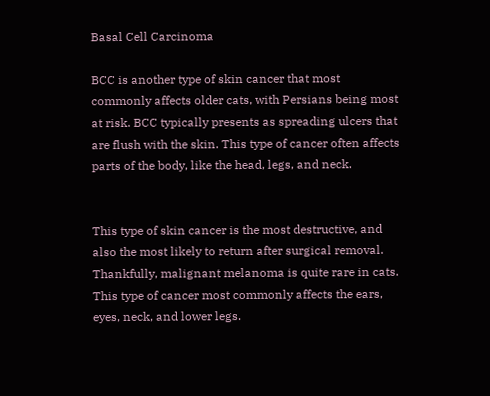Basal Cell Carcinoma

BCC is another type of skin cancer that most commonly affects older cats, with Persians being most at risk. BCC typically presents as spreading ulcers that are flush with the skin. This type of cancer often affects parts of the body, like the head, legs, and neck.


This type of skin cancer is the most destructive, and also the most likely to return after surgical removal. Thankfully, malignant melanoma is quite rare in cats. This type of cancer most commonly affects the ears, eyes, neck, and lower legs.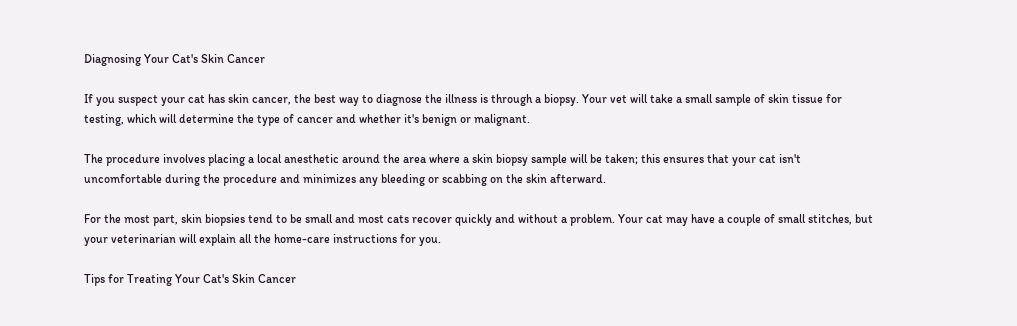Diagnosing Your Cat's Skin Cancer

If you suspect your cat has skin cancer, the best way to diagnose the illness is through a biopsy. Your vet will take a small sample of skin tissue for testing, which will determine the type of cancer and whether it's benign or malignant.

The procedure involves placing a local anesthetic around the area where a skin biopsy sample will be taken; this ensures that your cat isn't uncomfortable during the procedure and minimizes any bleeding or scabbing on the skin afterward.

For the most part, skin biopsies tend to be small and most cats recover quickly and without a problem. Your cat may have a couple of small stitches, but your veterinarian will explain all the home-care instructions for you.

Tips for Treating Your Cat's Skin Cancer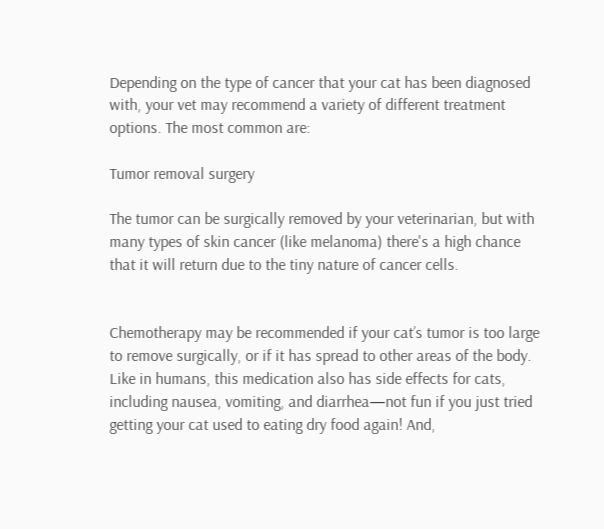Depending on the type of cancer that your cat has been diagnosed with, your vet may recommend a variety of different treatment options. The most common are:

Tumor removal surgery

The tumor can be surgically removed by your veterinarian, but with many types of skin cancer (like melanoma) there's a high chance that it will return due to the tiny nature of cancer cells.


Chemotherapy may be recommended if your cat’s tumor is too large to remove surgically, or if it has spread to other areas of the body. Like in humans, this medication also has side effects for cats, including nausea, vomiting, and diarrhea—not fun if you just tried getting your cat used to eating dry food again! And,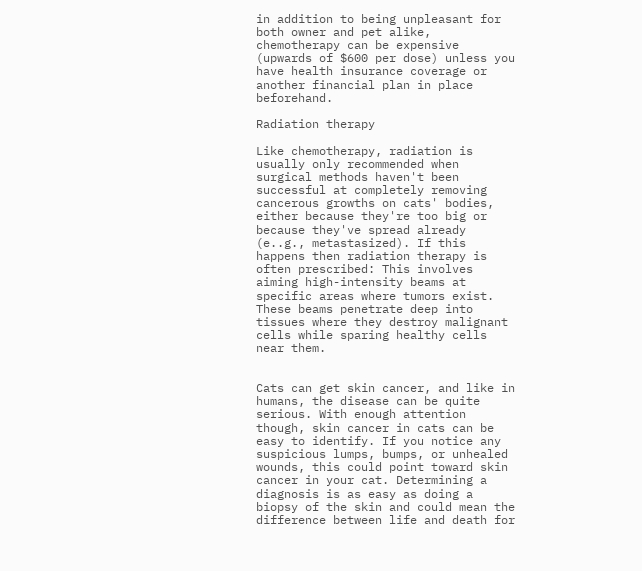in addition to being unpleasant for both owner and pet alike, chemotherapy can be expensive (upwards of $600 per dose) unless you have health insurance coverage or another financial plan in place beforehand.

Radiation therapy

Like chemotherapy, radiation is usually only recommended when surgical methods haven't been successful at completely removing cancerous growths on cats' bodies, either because they're too big or because they've spread already (e..g., metastasized). If this happens then radiation therapy is often prescribed: This involves aiming high-intensity beams at specific areas where tumors exist. These beams penetrate deep into tissues where they destroy malignant cells while sparing healthy cells near them.


Cats can get skin cancer, and like in humans, the disease can be quite serious. With enough attention though, skin cancer in cats can be easy to identify. If you notice any suspicious lumps, bumps, or unhealed wounds, this could point toward skin cancer in your cat. Determining a diagnosis is as easy as doing a biopsy of the skin and could mean the difference between life and death for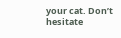your cat. Don’t hesitate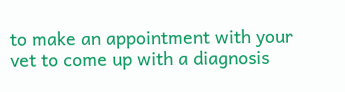to make an appointment with your vet to come up with a diagnosis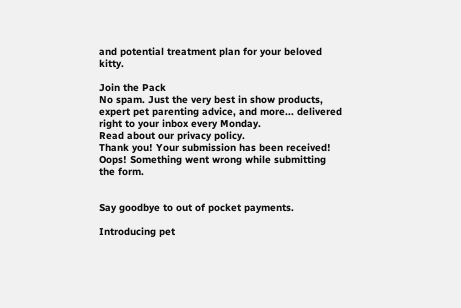and potential treatment plan for your beloved kitty.

Join the Pack
No spam. Just the very best in show products, expert pet parenting advice, and more... delivered right to your inbox every Monday.
Read about our privacy policy.
Thank you! Your submission has been received!
Oops! Something went wrong while submitting the form.


Say goodbye to out of pocket payments.

Introducing pet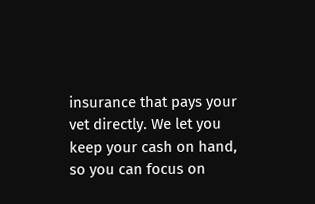insurance that pays your vet directly. We let you keep your cash on hand, so you can focus on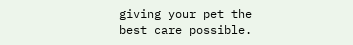giving your pet the best care possible.